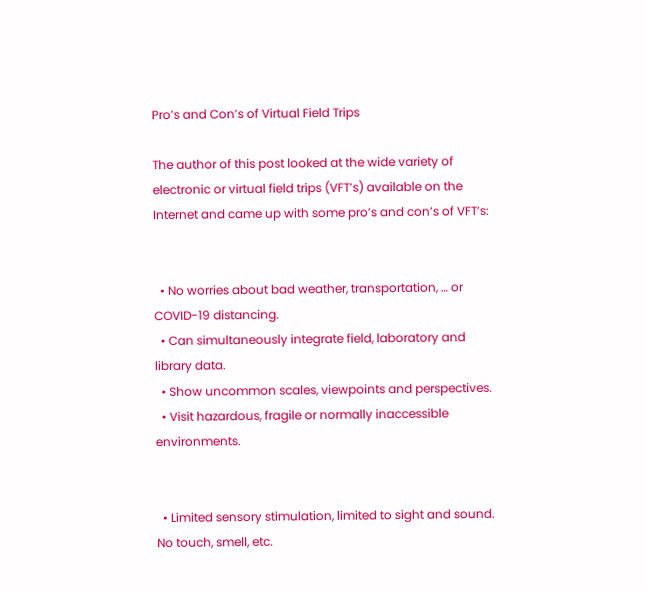Pro’s and Con’s of Virtual Field Trips

The author of this post looked at the wide variety of electronic or virtual field trips (VFT’s) available on the Internet and came up with some pro’s and con’s of VFT’s:


  • No worries about bad weather, transportation, … or COVID-19 distancing.
  • Can simultaneously integrate field, laboratory and library data.
  • Show uncommon scales, viewpoints and perspectives.
  • Visit hazardous, fragile or normally inaccessible environments.


  • Limited sensory stimulation, limited to sight and sound. No touch, smell, etc.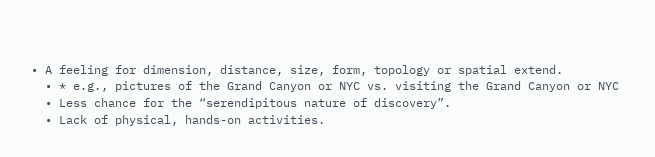• A feeling for dimension, distance, size, form, topology or spatial extend.
  • * e.g., pictures of the Grand Canyon or NYC vs. visiting the Grand Canyon or NYC
  • Less chance for the “serendipitous nature of discovery”.
  • Lack of physical, hands-on activities.